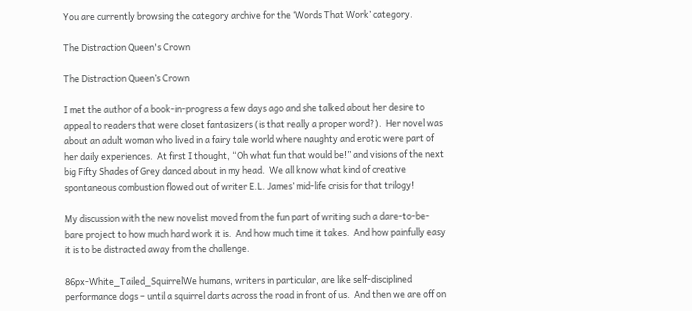You are currently browsing the category archive for the ‘Words That Work’ category.

The Distraction Queen's Crown

The Distraction Queen’s Crown

I met the author of a book-in-progress a few days ago and she talked about her desire to appeal to readers that were closet fantasizers (is that really a proper word?).  Her novel was about an adult woman who lived in a fairy tale world where naughty and erotic were part of her daily experiences.  At first I thought, “Oh what fun that would be!” and visions of the next big Fifty Shades of Grey danced about in my head.  We all know what kind of creative spontaneous combustion flowed out of writer E.L. James’ mid-life crisis for that trilogy!

My discussion with the new novelist moved from the fun part of writing such a dare-to-be-bare project to how much hard work it is.  And how much time it takes.  And how painfully easy it is to be distracted away from the challenge.

86px-White_Tailed_SquirrelWe humans, writers in particular, are like self-disciplined performance dogs – until a squirrel darts across the road in front of us.  And then we are off on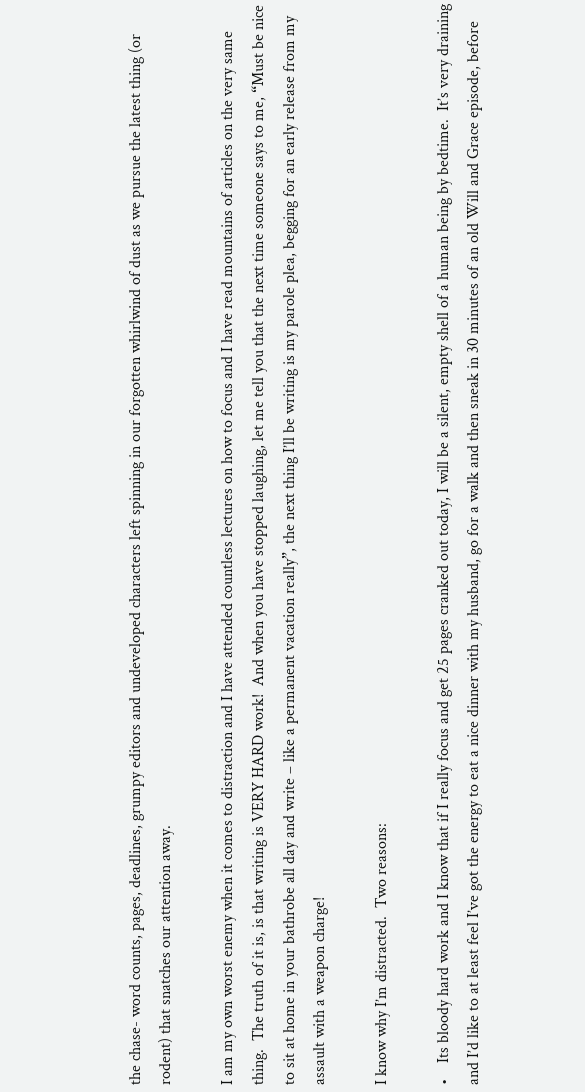the chase- word counts, pages, deadlines, grumpy editors and undeveloped characters left spinning in our forgotten whirlwind of dust as we pursue the latest thing (or rodent) that snatches our attention away.

I am my own worst enemy when it comes to distraction and I have attended countless lectures on how to focus and I have read mountains of articles on the very same thing.  The truth of it is, is that writing is VERY HARD work!  And when you have stopped laughing, let me tell you that the next time someone says to me, “Must be nice to sit at home in your bathrobe all day and write – like a permanent vacation really”, the next thing I’ll be writing is my parole plea, begging for an early release from my assault with a weapon charge!

I know why I’m distracted.  Two reasons:

•    Its bloody hard work and I know that if I really focus and get 25 pages cranked out today, I will be a silent, empty shell of a human being by bedtime.  It’s very draining and I’d like to at least feel I’ve got the energy to eat a nice dinner with my husband, go for a walk and then sneak in 30 minutes of an old Will and Grace episode, before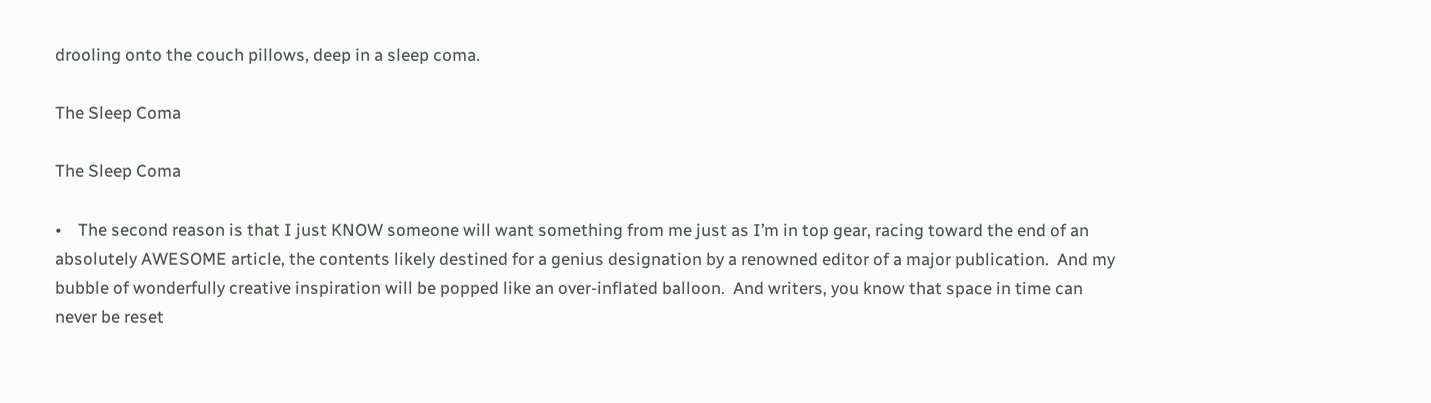drooling onto the couch pillows, deep in a sleep coma.

The Sleep Coma

The Sleep Coma

•    The second reason is that I just KNOW someone will want something from me just as I’m in top gear, racing toward the end of an absolutely AWESOME article, the contents likely destined for a genius designation by a renowned editor of a major publication.  And my bubble of wonderfully creative inspiration will be popped like an over-inflated balloon.  And writers, you know that space in time can never be reset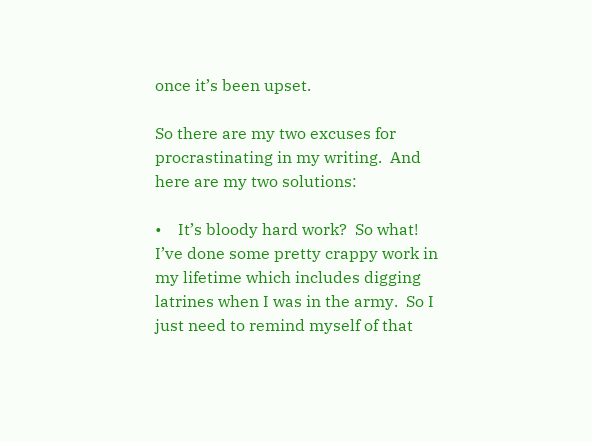once it’s been upset.

So there are my two excuses for procrastinating in my writing.  And here are my two solutions:

•    It’s bloody hard work?  So what! I’ve done some pretty crappy work in my lifetime which includes digging latrines when I was in the army.  So I just need to remind myself of that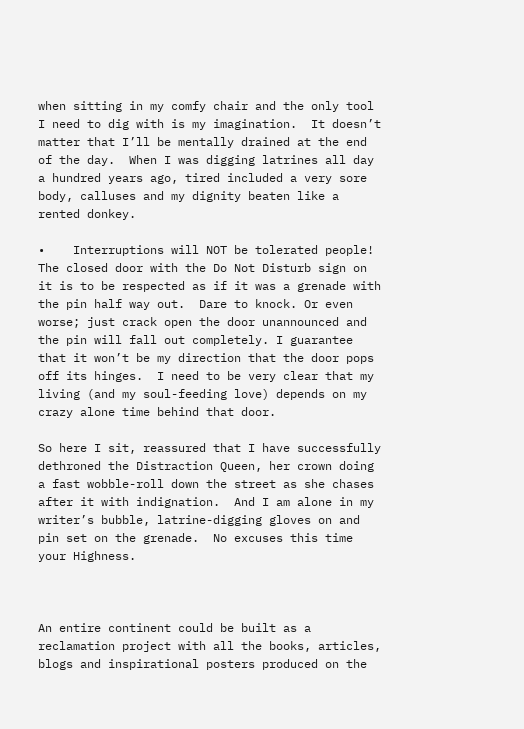when sitting in my comfy chair and the only tool I need to dig with is my imagination.  It doesn’t matter that I’ll be mentally drained at the end of the day.  When I was digging latrines all day a hundred years ago, tired included a very sore body, calluses and my dignity beaten like a rented donkey.

•    Interruptions will NOT be tolerated people!  The closed door with the Do Not Disturb sign on it is to be respected as if it was a grenade with the pin half way out.  Dare to knock. Or even worse; just crack open the door unannounced and the pin will fall out completely. I guarantee that it won’t be my direction that the door pops off its hinges.  I need to be very clear that my living (and my soul-feeding love) depends on my crazy alone time behind that door.

So here I sit, reassured that I have successfully dethroned the Distraction Queen, her crown doing a fast wobble-roll down the street as she chases after it with indignation.  And I am alone in my writer’s bubble, latrine-digging gloves on and pin set on the grenade.  No excuses this time your Highness.



An entire continent could be built as a reclamation project with all the books, articles, blogs and inspirational posters produced on the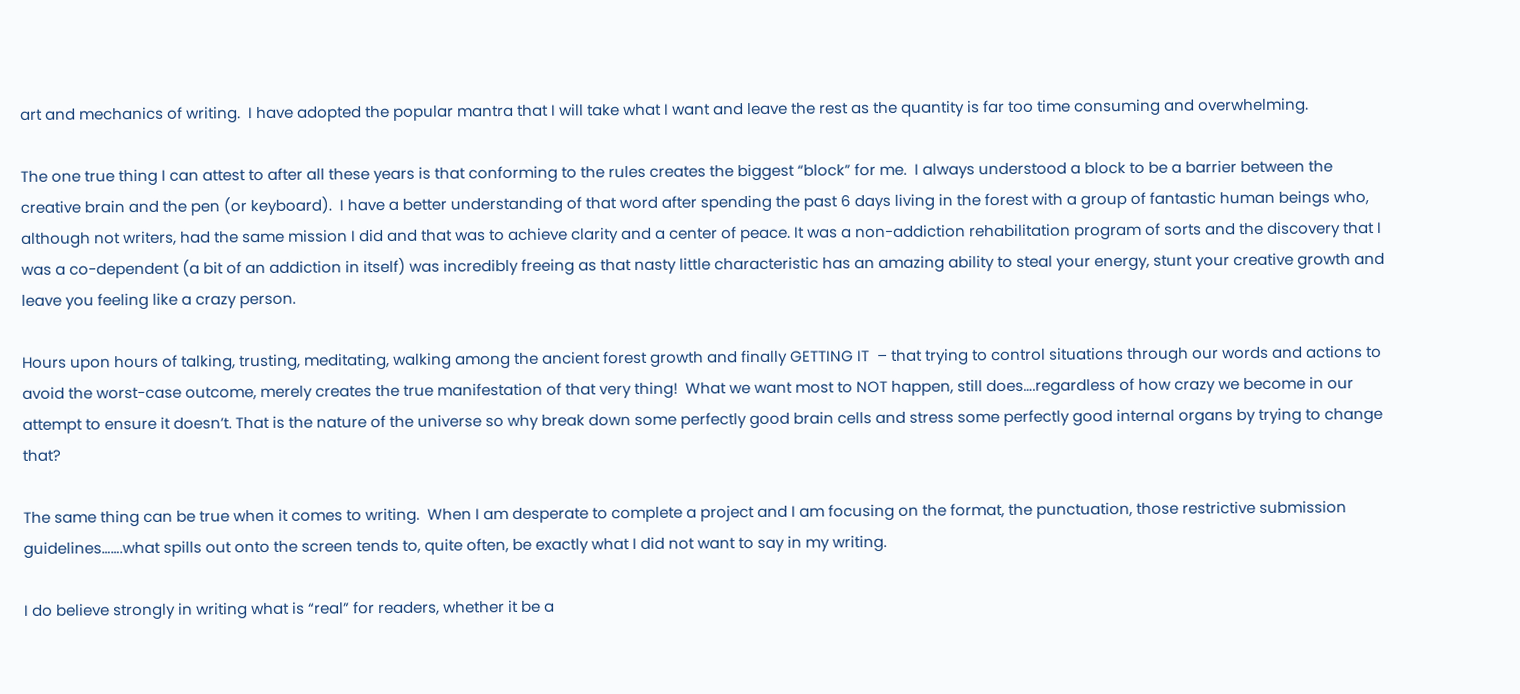art and mechanics of writing.  I have adopted the popular mantra that I will take what I want and leave the rest as the quantity is far too time consuming and overwhelming.

The one true thing I can attest to after all these years is that conforming to the rules creates the biggest “block” for me.  I always understood a block to be a barrier between the creative brain and the pen (or keyboard).  I have a better understanding of that word after spending the past 6 days living in the forest with a group of fantastic human beings who, although not writers, had the same mission I did and that was to achieve clarity and a center of peace. It was a non-addiction rehabilitation program of sorts and the discovery that I was a co-dependent (a bit of an addiction in itself) was incredibly freeing as that nasty little characteristic has an amazing ability to steal your energy, stunt your creative growth and leave you feeling like a crazy person.

Hours upon hours of talking, trusting, meditating, walking among the ancient forest growth and finally GETTING IT  – that trying to control situations through our words and actions to avoid the worst-case outcome, merely creates the true manifestation of that very thing!  What we want most to NOT happen, still does….regardless of how crazy we become in our attempt to ensure it doesn’t. That is the nature of the universe so why break down some perfectly good brain cells and stress some perfectly good internal organs by trying to change that?

The same thing can be true when it comes to writing.  When I am desperate to complete a project and I am focusing on the format, the punctuation, those restrictive submission guidelines…….what spills out onto the screen tends to, quite often, be exactly what I did not want to say in my writing.

I do believe strongly in writing what is “real” for readers, whether it be a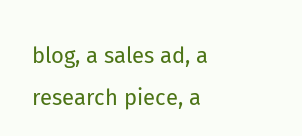blog, a sales ad, a research piece, a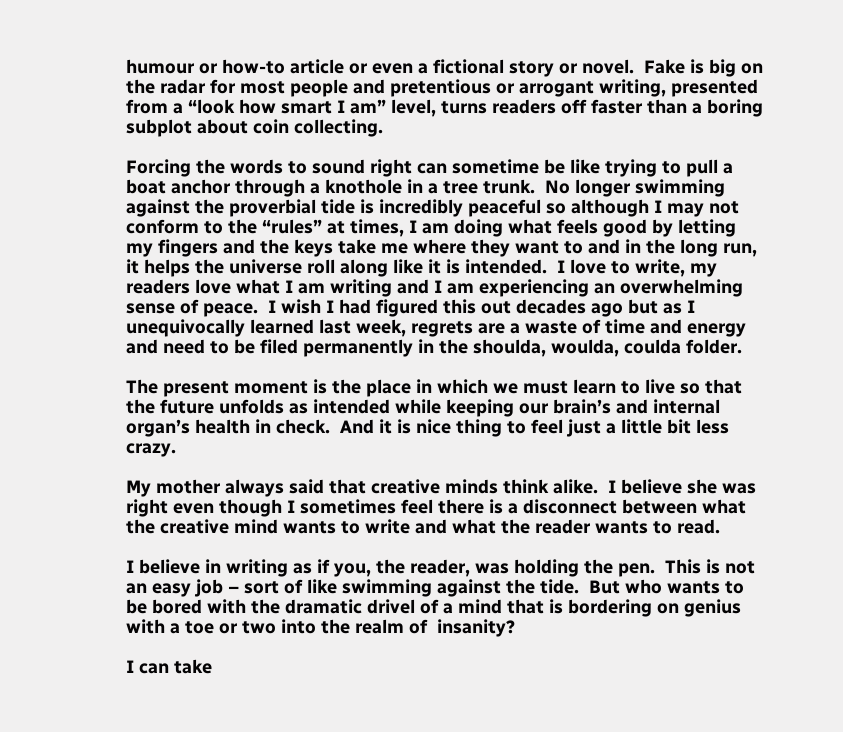humour or how-to article or even a fictional story or novel.  Fake is big on the radar for most people and pretentious or arrogant writing, presented from a “look how smart I am” level, turns readers off faster than a boring subplot about coin collecting.

Forcing the words to sound right can sometime be like trying to pull a boat anchor through a knothole in a tree trunk.  No longer swimming against the proverbial tide is incredibly peaceful so although I may not conform to the “rules” at times, I am doing what feels good by letting my fingers and the keys take me where they want to and in the long run, it helps the universe roll along like it is intended.  I love to write, my readers love what I am writing and I am experiencing an overwhelming sense of peace.  I wish I had figured this out decades ago but as I unequivocally learned last week, regrets are a waste of time and energy and need to be filed permanently in the shoulda, woulda, coulda folder.

The present moment is the place in which we must learn to live so that the future unfolds as intended while keeping our brain’s and internal organ’s health in check.  And it is nice thing to feel just a little bit less crazy.

My mother always said that creative minds think alike.  I believe she was right even though I sometimes feel there is a disconnect between what the creative mind wants to write and what the reader wants to read.

I believe in writing as if you, the reader, was holding the pen.  This is not an easy job – sort of like swimming against the tide.  But who wants to be bored with the dramatic drivel of a mind that is bordering on genius with a toe or two into the realm of  insanity?

I can take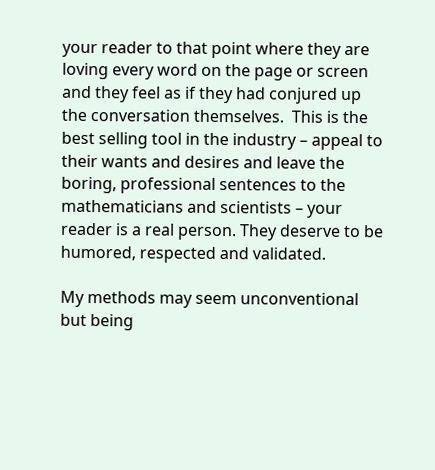your reader to that point where they are loving every word on the page or screen and they feel as if they had conjured up the conversation themselves.  This is the best selling tool in the industry – appeal to their wants and desires and leave the boring, professional sentences to the mathematicians and scientists – your reader is a real person. They deserve to be humored, respected and validated.

My methods may seem unconventional but being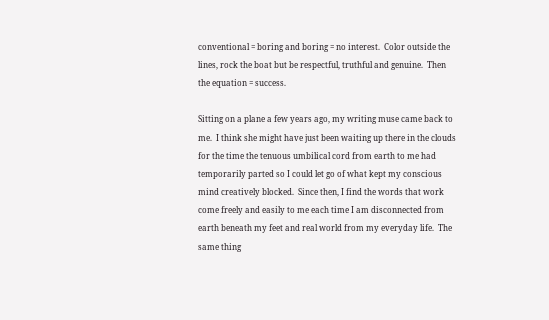conventional = boring and boring = no interest.  Color outside the lines, rock the boat but be respectful, truthful and genuine.  Then the equation = success.

Sitting on a plane a few years ago, my writing muse came back to me.  I think she might have just been waiting up there in the clouds  for the time the tenuous umbilical cord from earth to me had temporarily parted so I could let go of what kept my conscious mind creatively blocked.  Since then, I find the words that work come freely and easily to me each time I am disconnected from earth beneath my feet and real world from my everyday life.  The same thing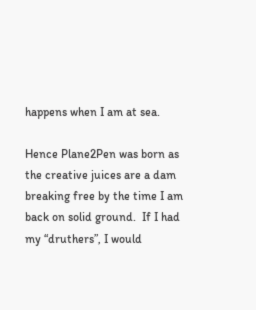happens when I am at sea.

Hence Plane2Pen was born as the creative juices are a dam breaking free by the time I am back on solid ground.  If I had my “druthers”, I would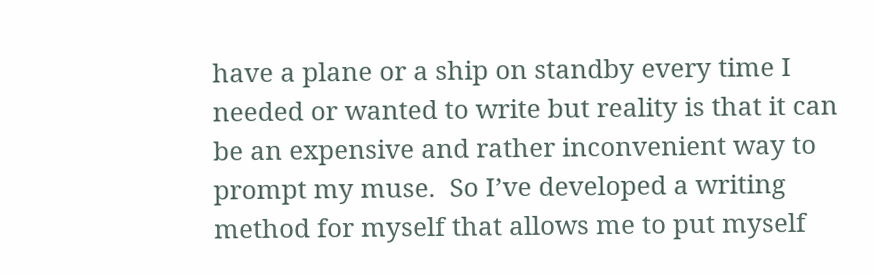have a plane or a ship on standby every time I needed or wanted to write but reality is that it can be an expensive and rather inconvenient way to prompt my muse.  So I’ve developed a writing method for myself that allows me to put myself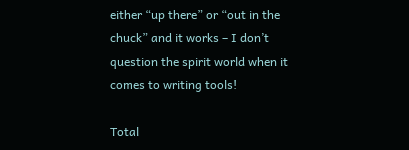either “up there” or “out in the chuck” and it works – I don’t question the spirit world when it comes to writing tools!

Total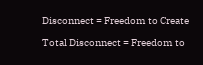Disconnect = Freedom to Create

Total Disconnect = Freedom to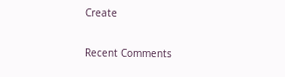Create

Recent Comments